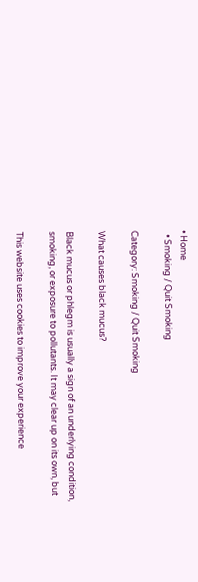• Home
  • Smoking / Quit Smoking

Category: Smoking / Quit Smoking

What causes black mucus?

Black mucus or phlegm is usually a sign of an underlying condition, smoking, or exposure to pollutants. It may clear up on its own, but

This website uses cookies to improve your experience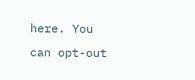here. You can opt-out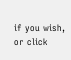if you wish, or click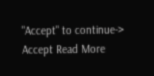"Accept" to continue-> Accept Read More